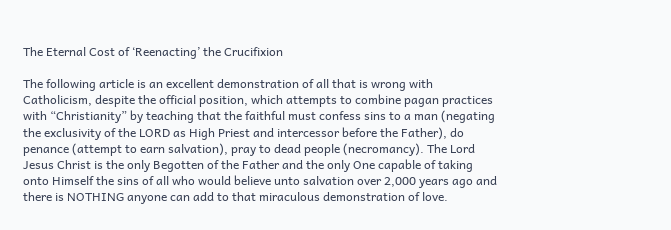The Eternal Cost of ‘Reenacting’ the Crucifixion

The following article is an excellent demonstration of all that is wrong with Catholicism, despite the official position, which attempts to combine pagan practices with “Christianity” by teaching that the faithful must confess sins to a man (negating the exclusivity of the LORD as High Priest and intercessor before the Father), do penance (attempt to earn salvation), pray to dead people (necromancy). The Lord Jesus Christ is the only Begotten of the Father and the only One capable of taking onto Himself the sins of all who would believe unto salvation over 2,000 years ago and there is NOTHING anyone can add to that miraculous demonstration of love.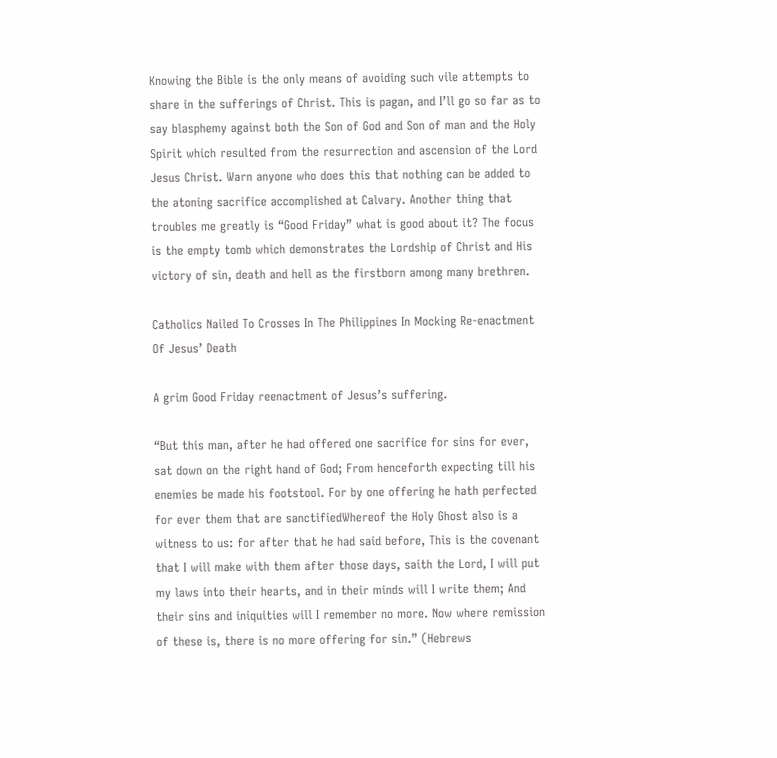Knowing the Bible is the only means of avoiding such vile attempts to share in the sufferings of Christ. This is pagan, and I’ll go so far as to say blasphemy against both the Son of God and Son of man and the Holy Spirit which resulted from the resurrection and ascension of the Lord Jesus Christ. Warn anyone who does this that nothing can be added to the atoning sacrifice accomplished at Calvary. Another thing that troubles me greatly is “Good Friday” what is good about it? The focus is the empty tomb which demonstrates the Lordship of Christ and His victory of sin, death and hell as the firstborn among many brethren.

Catholics Nailed To Crosses In The Philippines In Mocking Re-enactment Of Jesus’ Death

A grim Good Friday reenactment of Jesus’s suffering.

“But this man, after he had offered one sacrifice for sins for ever, sat down on the right hand of God; From henceforth expecting till his enemies be made his footstool. For by one offering he hath perfected for ever them that are sanctifiedWhereof the Holy Ghost also is a witness to us: for after that he had said before, This is the covenant that I will make with them after those days, saith the Lord, I will put my laws into their hearts, and in their minds will I write them; And their sins and iniquities will I remember no more. Now where remission of these is, there is no more offering for sin.” (Hebrews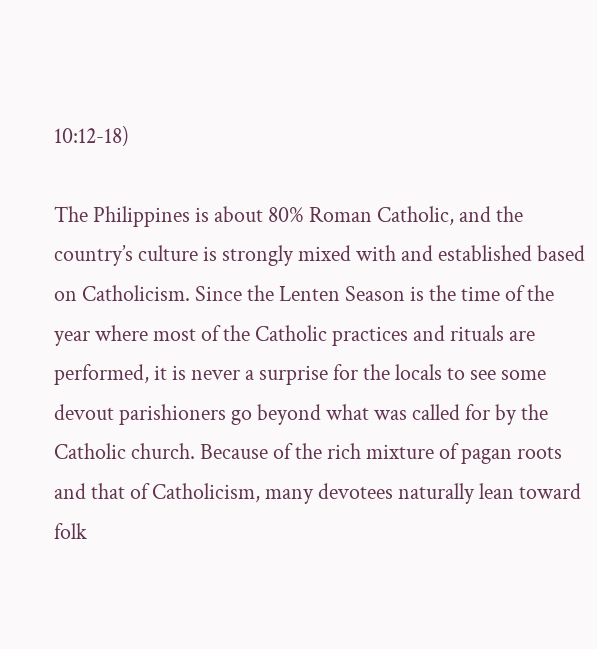10:12-18)

The Philippines is about 80% Roman Catholic, and the country’s culture is strongly mixed with and established based on Catholicism. Since the Lenten Season is the time of the year where most of the Catholic practices and rituals are performed, it is never a surprise for the locals to see some devout parishioners go beyond what was called for by the Catholic church. Because of the rich mixture of pagan roots and that of Catholicism, many devotees naturally lean toward folk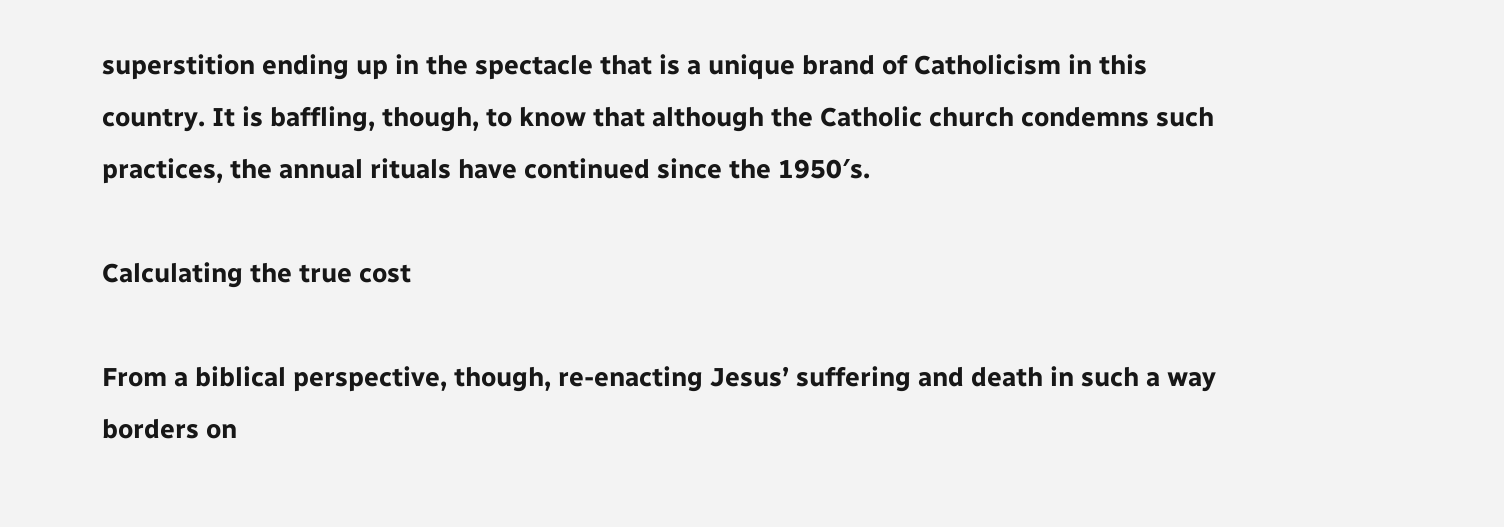superstition ending up in the spectacle that is a unique brand of Catholicism in this country. It is baffling, though, to know that although the Catholic church condemns such practices, the annual rituals have continued since the 1950′s.

Calculating the true cost

From a biblical perspective, though, re-enacting Jesus’ suffering and death in such a way borders on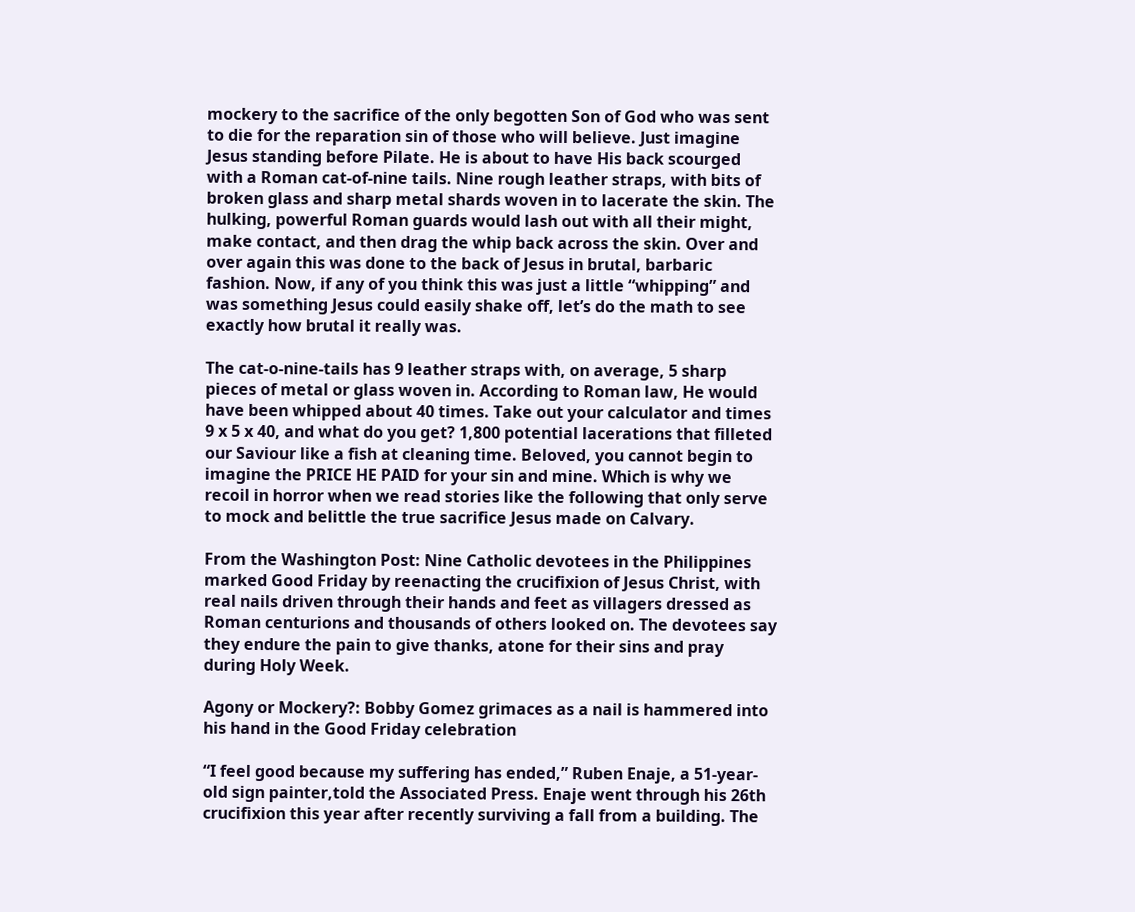mockery to the sacrifice of the only begotten Son of God who was sent to die for the reparation sin of those who will believe. Just imagine Jesus standing before Pilate. He is about to have His back scourged with a Roman cat-of-nine tails. Nine rough leather straps, with bits of broken glass and sharp metal shards woven in to lacerate the skin. The hulking, powerful Roman guards would lash out with all their might, make contact, and then drag the whip back across the skin. Over and over again this was done to the back of Jesus in brutal, barbaric fashion. Now, if any of you think this was just a little “whipping” and was something Jesus could easily shake off, let’s do the math to see exactly how brutal it really was.

The cat-o-nine-tails has 9 leather straps with, on average, 5 sharp pieces of metal or glass woven in. According to Roman law, He would have been whipped about 40 times. Take out your calculator and times 9 x 5 x 40, and what do you get? 1,800 potential lacerations that filleted our Saviour like a fish at cleaning time. Beloved, you cannot begin to imagine the PRICE HE PAID for your sin and mine. Which is why we recoil in horror when we read stories like the following that only serve to mock and belittle the true sacrifice Jesus made on Calvary.

From the Washington Post: Nine Catholic devotees in the Philippines marked Good Friday by reenacting the crucifixion of Jesus Christ, with real nails driven through their hands and feet as villagers dressed as Roman centurions and thousands of others looked on. The devotees say they endure the pain to give thanks, atone for their sins and pray during Holy Week.

Agony or Mockery?: Bobby Gomez grimaces as a nail is hammered into his hand in the Good Friday celebration

“I feel good because my suffering has ended,” Ruben Enaje, a 51-year-old sign painter,told the Associated Press. Enaje went through his 26th crucifixion this year after recently surviving a fall from a building. The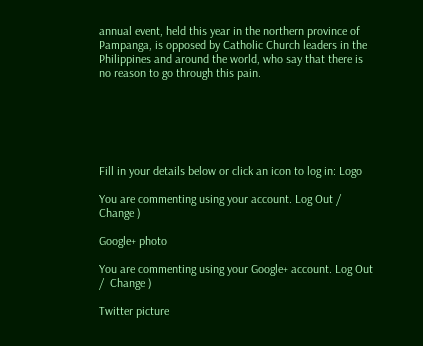annual event, held this year in the northern province of Pampanga, is opposed by Catholic Church leaders in the Philippines and around the world, who say that there is no reason to go through this pain.






Fill in your details below or click an icon to log in: Logo

You are commenting using your account. Log Out /  Change )

Google+ photo

You are commenting using your Google+ account. Log Out /  Change )

Twitter picture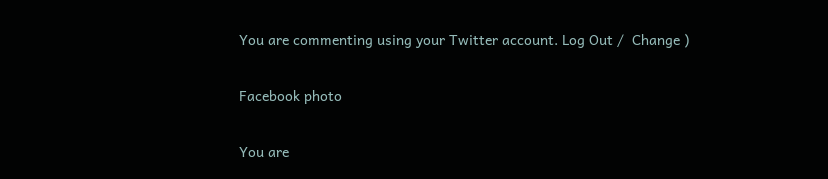You are commenting using your Twitter account. Log Out /  Change )

Facebook photo

You are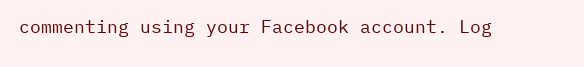commenting using your Facebook account. Log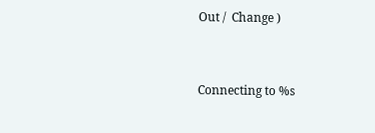Out /  Change )


Connecting to %s